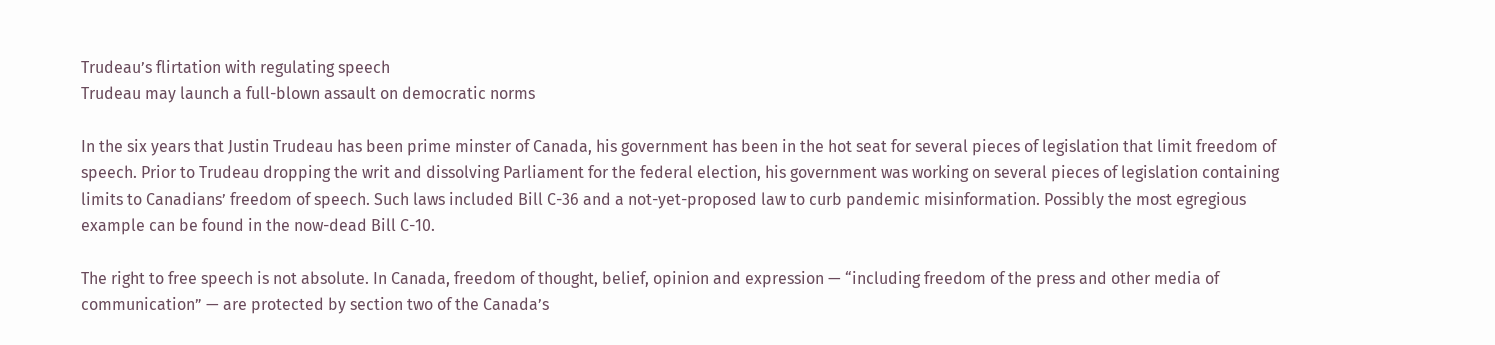Trudeau’s flirtation with regulating speech
Trudeau may launch a full-blown assault on democratic norms

In the six years that Justin Trudeau has been prime minster of Canada, his government has been in the hot seat for several pieces of legislation that limit freedom of speech. Prior to Trudeau dropping the writ and dissolving Parliament for the federal election, his government was working on several pieces of legislation containing limits to Canadians’ freedom of speech. Such laws included Bill C-36 and a not-yet-proposed law to curb pandemic misinformation. Possibly the most egregious example can be found in the now-dead Bill C-10.

The right to free speech is not absolute. In Canada, freedom of thought, belief, opinion and expression — “including freedom of the press and other media of communication” — are protected by section two of the Canada’s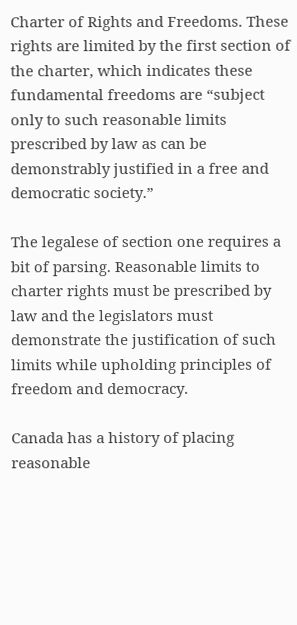Charter of Rights and Freedoms. These rights are limited by the first section of the charter, which indicates these fundamental freedoms are “subject only to such reasonable limits prescribed by law as can be demonstrably justified in a free and democratic society.”

The legalese of section one requires a bit of parsing. Reasonable limits to charter rights must be prescribed by law and the legislators must demonstrate the justification of such limits while upholding principles of freedom and democracy.

Canada has a history of placing reasonable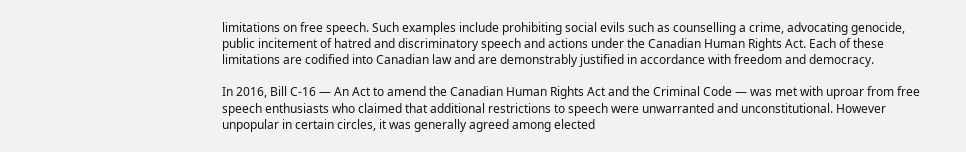limitations on free speech. Such examples include prohibiting social evils such as counselling a crime, advocating genocide, public incitement of hatred and discriminatory speech and actions under the Canadian Human Rights Act. Each of these limitations are codified into Canadian law and are demonstrably justified in accordance with freedom and democracy.

In 2016, Bill C-16 — An Act to amend the Canadian Human Rights Act and the Criminal Code — was met with uproar from free speech enthusiasts who claimed that additional restrictions to speech were unwarranted and unconstitutional. However unpopular in certain circles, it was generally agreed among elected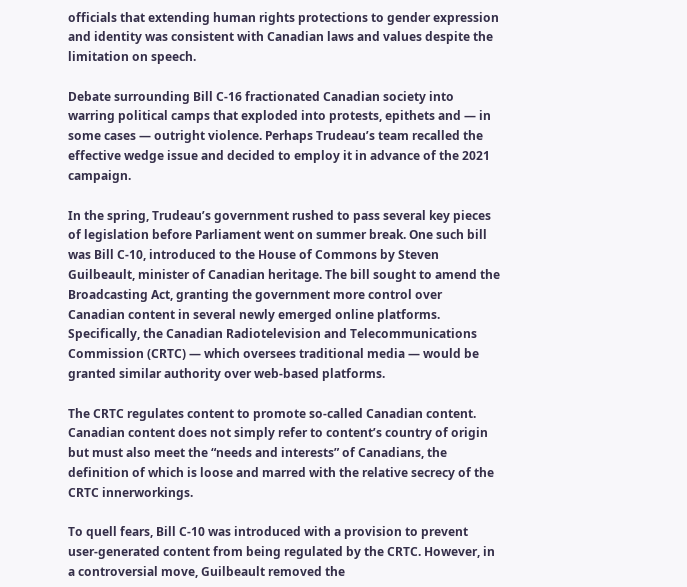officials that extending human rights protections to gender expression and identity was consistent with Canadian laws and values despite the limitation on speech.

Debate surrounding Bill C-16 fractionated Canadian society into warring political camps that exploded into protests, epithets and — in some cases — outright violence. Perhaps Trudeau’s team recalled the effective wedge issue and decided to employ it in advance of the 2021 campaign.

In the spring, Trudeau’s government rushed to pass several key pieces of legislation before Parliament went on summer break. One such bill was Bill C-10, introduced to the House of Commons by Steven Guilbeault, minister of Canadian heritage. The bill sought to amend the Broadcasting Act, granting the government more control over Canadian content in several newly emerged online platforms. Specifically, the Canadian Radiotelevision and Telecommunications Commission (CRTC) — which oversees traditional media — would be granted similar authority over web-based platforms.

The CRTC regulates content to promote so-called Canadian content. Canadian content does not simply refer to content’s country of origin but must also meet the “needs and interests” of Canadians, the definition of which is loose and marred with the relative secrecy of the CRTC innerworkings.

To quell fears, Bill C-10 was introduced with a provision to prevent user-generated content from being regulated by the CRTC. However, in a controversial move, Guilbeault removed the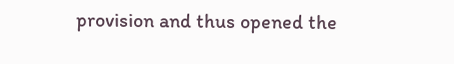provision and thus opened the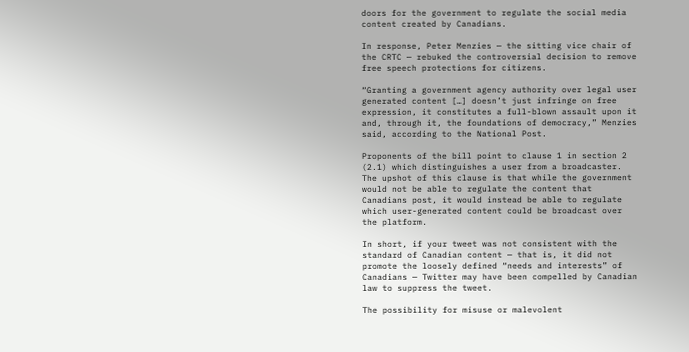doors for the government to regulate the social media content created by Canadians.

In response, Peter Menzies — the sitting vice chair of the CRTC — rebuked the controversial decision to remove free speech protections for citizens.

“Granting a government agency authority over legal user generated content […] doesn’t just infringe on free expression, it constitutes a full-blown assault upon it and, through it, the foundations of democracy,” Menzies said, according to the National Post.

Proponents of the bill point to clause 1 in section 2 (2.1) which distinguishes a user from a broadcaster. The upshot of this clause is that while the government would not be able to regulate the content that Canadians post, it would instead be able to regulate which user-generated content could be broadcast over the platform.

In short, if your tweet was not consistent with the standard of Canadian content — that is, it did not promote the loosely defined “needs and interests” of Canadians — Twitter may have been compelled by Canadian law to suppress the tweet.

The possibility for misuse or malevolent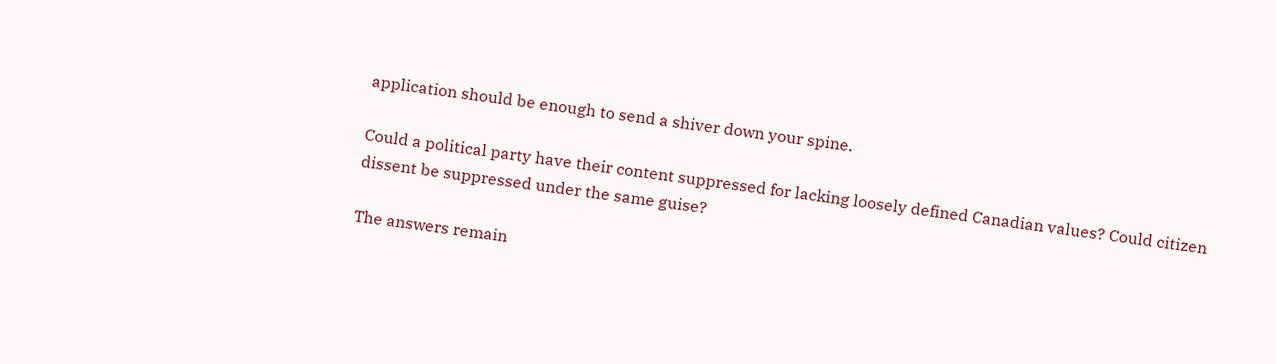application should be enough to send a shiver down your spine.

Could a political party have their content suppressed for lacking loosely defined Canadian values? Could citizen dissent be suppressed under the same guise?

The answers remain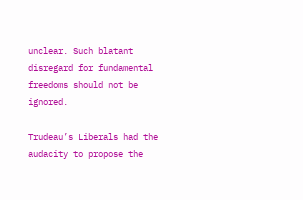unclear. Such blatant disregard for fundamental freedoms should not be ignored.

Trudeau’s Liberals had the audacity to propose the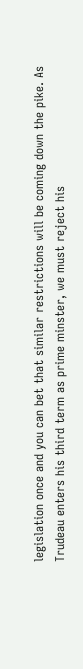legislation once and you can bet that similar restrictions will be coming down the pike. As Trudeau enters his third term as prime minster, we must reject his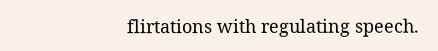flirtations with regulating speech.